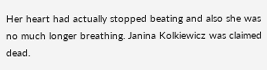Her heart had actually stopped beating and also she was no much longer breathing. Janina Kolkiewicz was claimed dead.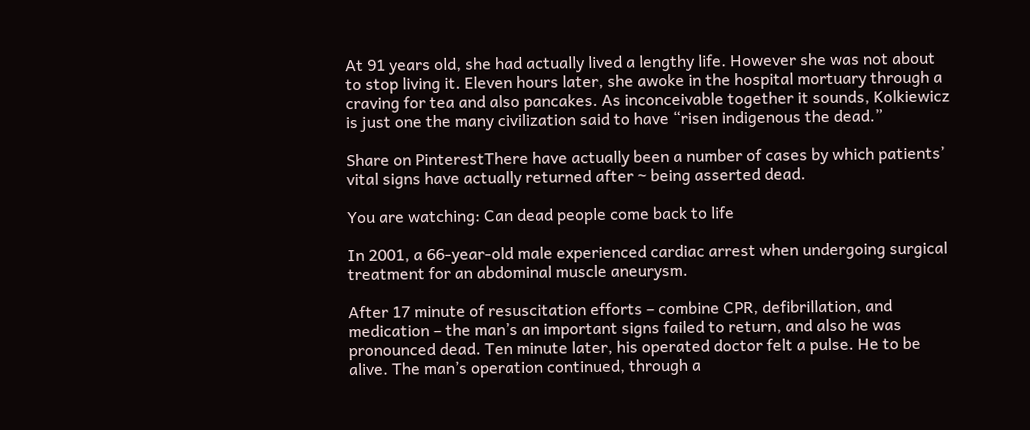At 91 years old, she had actually lived a lengthy life. However she was not about to stop living it. Eleven hours later, she awoke in the hospital mortuary through a craving for tea and also pancakes. As inconceivable together it sounds, Kolkiewicz is just one the many civilization said to have “risen indigenous the dead.”

Share on PinterestThere have actually been a number of cases by which patients’ vital signs have actually returned after ~ being asserted dead.

You are watching: Can dead people come back to life

In 2001, a 66-year-old male experienced cardiac arrest when undergoing surgical treatment for an abdominal muscle aneurysm.

After 17 minute of resuscitation efforts – combine CPR, defibrillation, and medication – the man’s an important signs failed to return, and also he was pronounced dead. Ten minute later, his operated doctor felt a pulse. He to be alive. The man’s operation continued, through a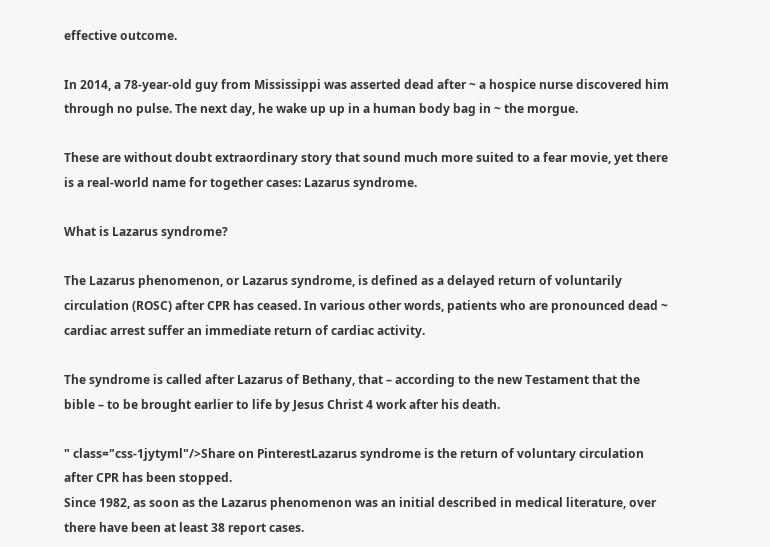effective outcome.

In 2014, a 78-year-old guy from Mississippi was asserted dead after ~ a hospice nurse discovered him through no pulse. The next day, he wake up up in a human body bag in ~ the morgue.

These are without doubt extraordinary story that sound much more suited to a fear movie, yet there is a real-world name for together cases: Lazarus syndrome.

What is Lazarus syndrome?

The Lazarus phenomenon, or Lazarus syndrome, is defined as a delayed return of voluntarily circulation (ROSC) after CPR has ceased. In various other words, patients who are pronounced dead ~ cardiac arrest suffer an immediate return of cardiac activity.

The syndrome is called after Lazarus of Bethany, that – according to the new Testament that the bible – to be brought earlier to life by Jesus Christ 4 work after his death.

" class="css-1jytyml"/>Share on PinterestLazarus syndrome is the return of voluntary circulation after CPR has been stopped.
Since 1982, as soon as the Lazarus phenomenon was an initial described in medical literature, over there have been at least 38 report cases.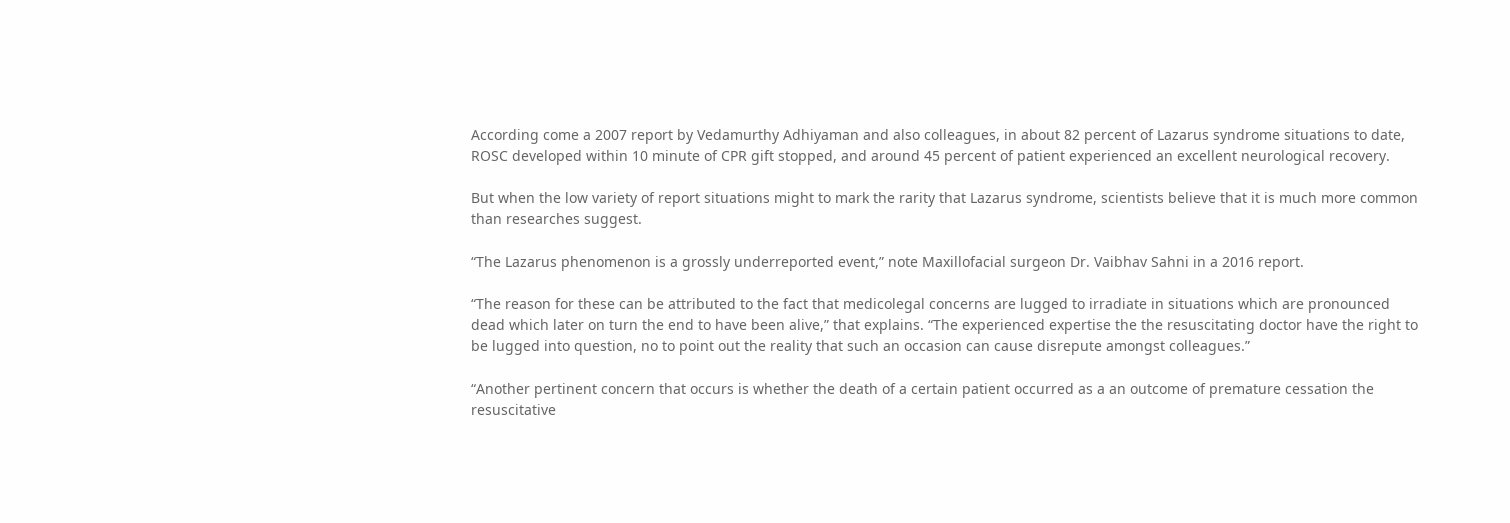According come a 2007 report by Vedamurthy Adhiyaman and also colleagues, in about 82 percent of Lazarus syndrome situations to date, ROSC developed within 10 minute of CPR gift stopped, and around 45 percent of patient experienced an excellent neurological recovery.

But when the low variety of report situations might to mark the rarity that Lazarus syndrome, scientists believe that it is much more common than researches suggest.

“The Lazarus phenomenon is a grossly underreported event,” note Maxillofacial surgeon Dr. Vaibhav Sahni in a 2016 report.

“The reason for these can be attributed to the fact that medicolegal concerns are lugged to irradiate in situations which are pronounced dead which later on turn the end to have been alive,” that explains. “The experienced expertise the the resuscitating doctor have the right to be lugged into question, no to point out the reality that such an occasion can cause disrepute amongst colleagues.”

“Another pertinent concern that occurs is whether the death of a certain patient occurred as a an outcome of premature cessation the resuscitative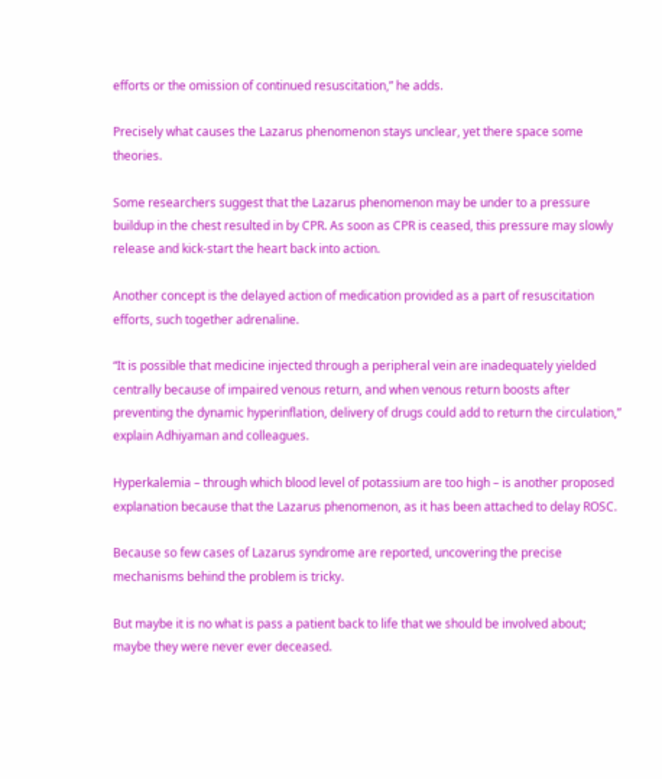efforts or the omission of continued resuscitation,” he adds.

Precisely what causes the Lazarus phenomenon stays unclear, yet there space some theories.

Some researchers suggest that the Lazarus phenomenon may be under to a pressure buildup in the chest resulted in by CPR. As soon as CPR is ceased, this pressure may slowly release and kick-start the heart back into action.

Another concept is the delayed action of medication provided as a part of resuscitation efforts, such together adrenaline.

“It is possible that medicine injected through a peripheral vein are inadequately yielded centrally because of impaired venous return, and when venous return boosts after preventing the dynamic hyperinflation, delivery of drugs could add to return the circulation,” explain Adhiyaman and colleagues.

Hyperkalemia – through which blood level of potassium are too high – is another proposed explanation because that the Lazarus phenomenon, as it has been attached to delay ROSC.

Because so few cases of Lazarus syndrome are reported, uncovering the precise mechanisms behind the problem is tricky.

But maybe it is no what is pass a patient back to life that we should be involved about; maybe they were never ever deceased.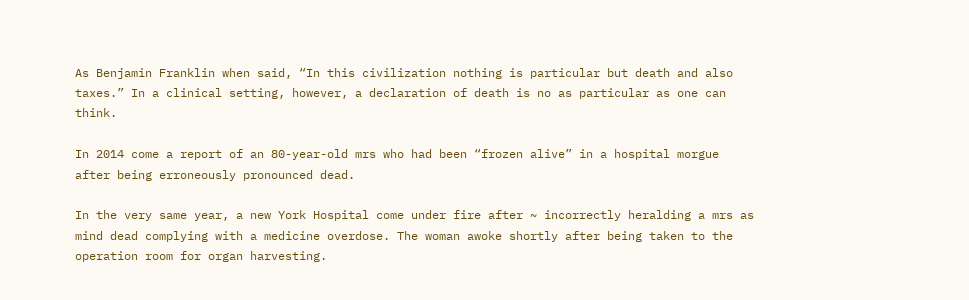As Benjamin Franklin when said, “In this civilization nothing is particular but death and also taxes.” In a clinical setting, however, a declaration of death is no as particular as one can think.

In 2014 come a report of an 80-year-old mrs who had been “frozen alive” in a hospital morgue after being erroneously pronounced dead.

In the very same year, a new York Hospital come under fire after ~ incorrectly heralding a mrs as mind dead complying with a medicine overdose. The woman awoke shortly after being taken to the operation room for organ harvesting.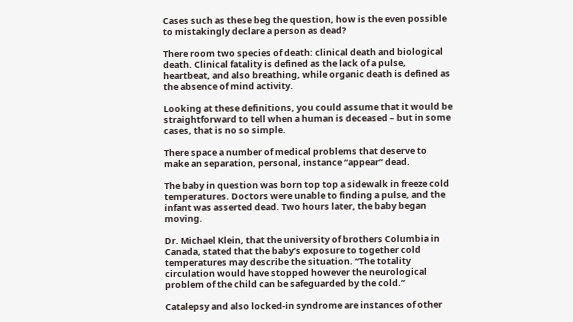Cases such as these beg the question, how is the even possible to mistakingly declare a person as dead?

There room two species of death: clinical death and biological death. Clinical fatality is defined as the lack of a pulse, heartbeat, and also breathing, while organic death is defined as the absence of mind activity.

Looking at these definitions, you could assume that it would be straightforward to tell when a human is deceased – but in some cases, that is no so simple.

There space a number of medical problems that deserve to make an separation, personal, instance “appear” dead.

The baby in question was born top top a sidewalk in freeze cold temperatures. Doctors were unable to finding a pulse, and the infant was asserted dead. Two hours later, the baby began moving.

Dr. Michael Klein, that the university of brothers Columbia in Canada, stated that the baby’s exposure to together cold temperatures may describe the situation. “The totality circulation would have stopped however the neurological problem of the child can be safeguarded by the cold.”

Catalepsy and also locked-in syndrome are instances of other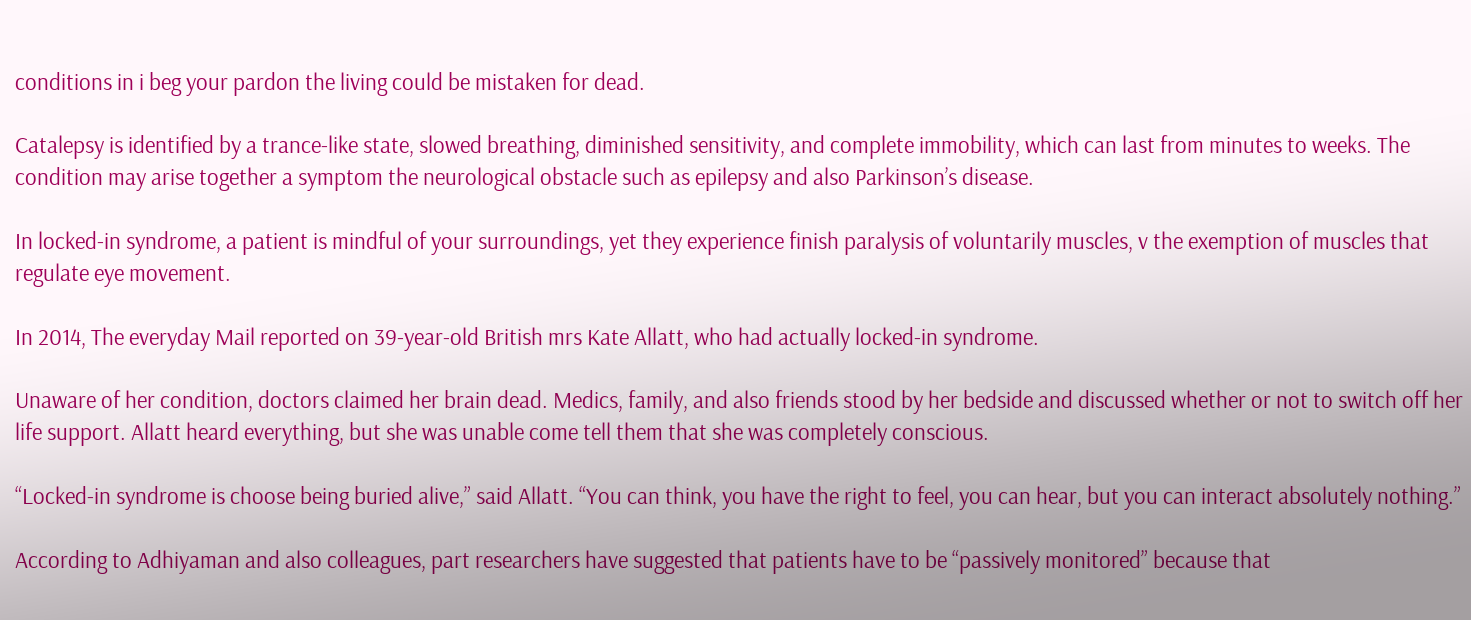conditions in i beg your pardon the living could be mistaken for dead.

Catalepsy is identified by a trance-like state, slowed breathing, diminished sensitivity, and complete immobility, which can last from minutes to weeks. The condition may arise together a symptom the neurological obstacle such as epilepsy and also Parkinson’s disease.

In locked-in syndrome, a patient is mindful of your surroundings, yet they experience finish paralysis of voluntarily muscles, v the exemption of muscles that regulate eye movement.

In 2014, The everyday Mail reported on 39-year-old British mrs Kate Allatt, who had actually locked-in syndrome.

Unaware of her condition, doctors claimed her brain dead. Medics, family, and also friends stood by her bedside and discussed whether or not to switch off her life support. Allatt heard everything, but she was unable come tell them that she was completely conscious.

“Locked-in syndrome is choose being buried alive,” said Allatt. “You can think, you have the right to feel, you can hear, but you can interact absolutely nothing.”

According to Adhiyaman and also colleagues, part researchers have suggested that patients have to be “passively monitored” because that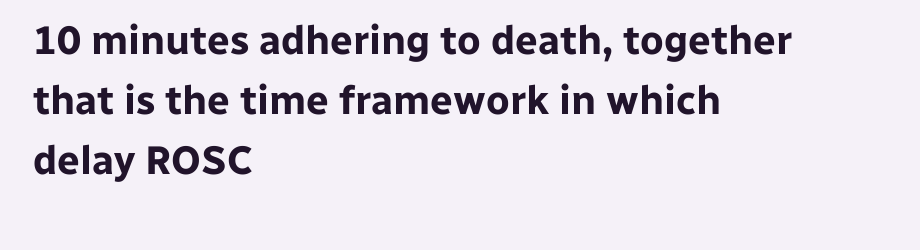10 minutes adhering to death, together that is the time framework in which delay ROSC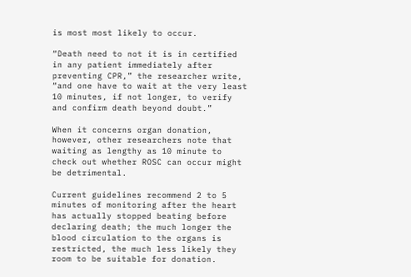is most most likely to occur.

“Death need to not it is in certified in any patient immediately after preventing CPR,” the researcher write, “and one have to wait at the very least 10 minutes, if not longer, to verify and confirm death beyond doubt.”

When it concerns organ donation, however, other researchers note that waiting as lengthy as 10 minute to check out whether ROSC can occur might be detrimental.

Current guidelines recommend 2 to 5 minutes of monitoring after the heart has actually stopped beating before declaring death; the much longer the blood circulation to the organs is restricted, the much less likely they room to be suitable for donation.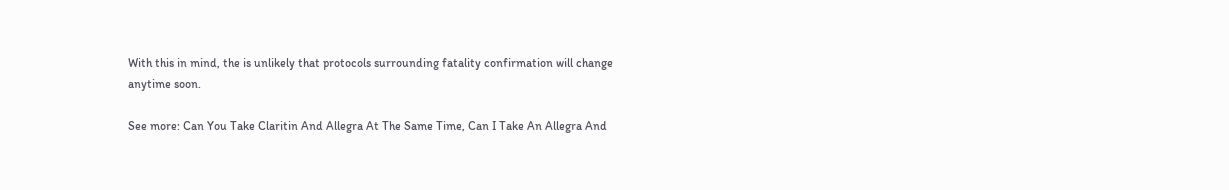With this in mind, the is unlikely that protocols surrounding fatality confirmation will change anytime soon.

See more: Can You Take Claritin And Allegra At The Same Time, Can I Take An Allegra And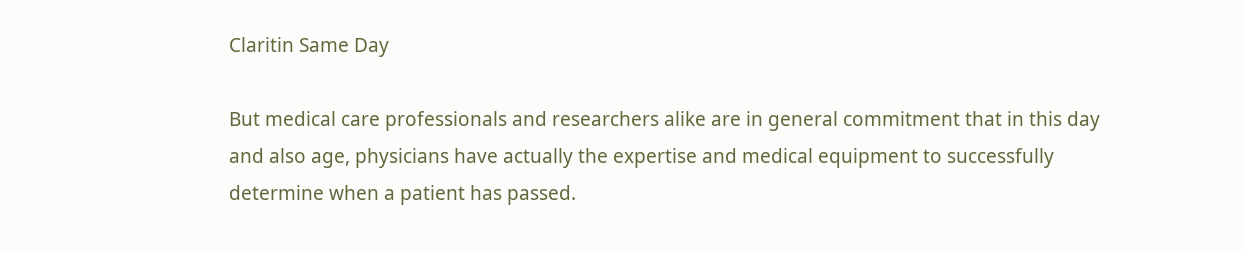Claritin Same Day

But medical care professionals and researchers alike are in general commitment that in this day and also age, physicians have actually the expertise and medical equipment to successfully determine when a patient has passed.